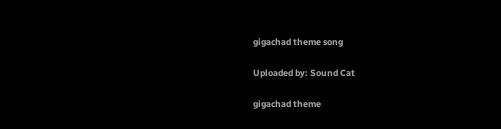gigachad theme song

Uploaded by: Sound Cat

gigachad theme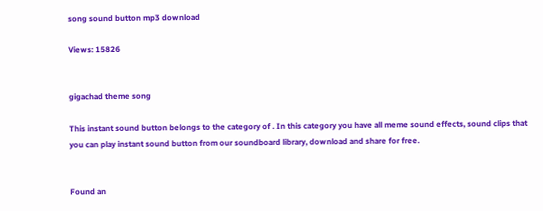song sound button mp3 download

Views: 15826


gigachad theme song

This instant sound button belongs to the category of . In this category you have all meme sound effects, sound clips that you can play instant sound button from our soundboard library, download and share for free.


Found an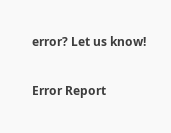error? Let us know!

Error Report